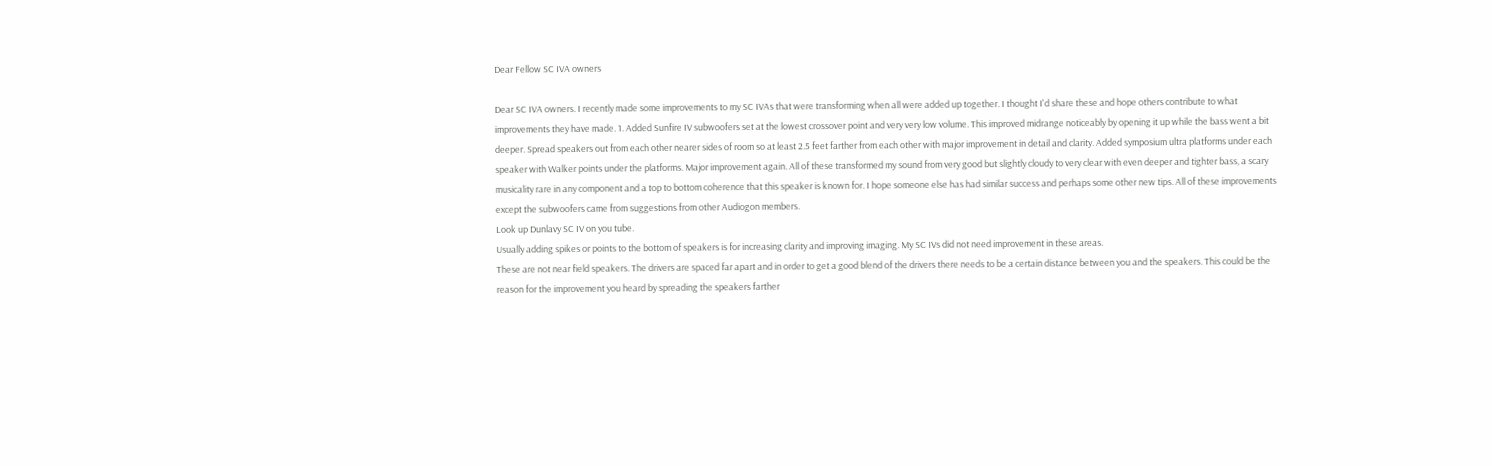Dear Fellow SC IVA owners

Dear SC IVA owners. I recently made some improvements to my SC IVAs that were transforming when all were added up together. I thought I'd share these and hope others contribute to what improvements they have made. 1. Added Sunfire IV subwoofers set at the lowest crossover point and very very low volume. This improved midrange noticeably by opening it up while the bass went a bit deeper. Spread speakers out from each other nearer sides of room so at least 2.5 feet farther from each other with major improvement in detail and clarity. Added symposium ultra platforms under each speaker with Walker points under the platforms. Major improvement again. All of these transformed my sound from very good but slightly cloudy to very clear with even deeper and tighter bass, a scary musicality rare in any component and a top to bottom coherence that this speaker is known for. I hope someone else has had similar success and perhaps some other new tips. All of these improvements except the subwoofers came from suggestions from other Audiogon members.
Look up Dunlavy SC IV on you tube.
Usually adding spikes or points to the bottom of speakers is for increasing clarity and improving imaging. My SC IVs did not need improvement in these areas.
These are not near field speakers. The drivers are spaced far apart and in order to get a good blend of the drivers there needs to be a certain distance between you and the speakers. This could be the reason for the improvement you heard by spreading the speakers farther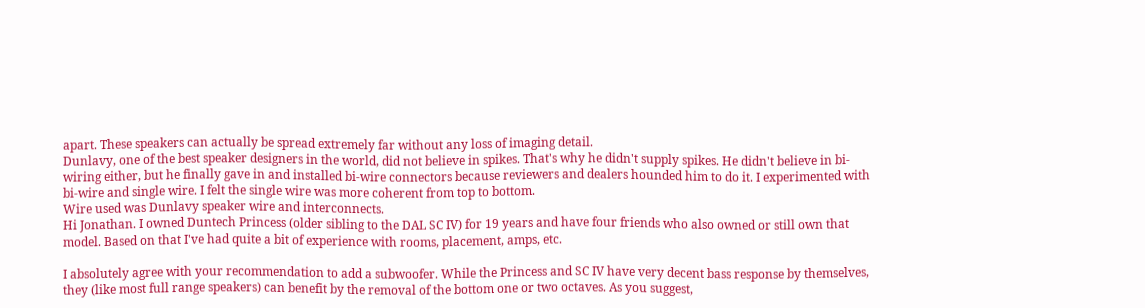apart. These speakers can actually be spread extremely far without any loss of imaging detail.
Dunlavy, one of the best speaker designers in the world, did not believe in spikes. That's why he didn't supply spikes. He didn't believe in bi-wiring either, but he finally gave in and installed bi-wire connectors because reviewers and dealers hounded him to do it. I experimented with bi-wire and single wire. I felt the single wire was more coherent from top to bottom.
Wire used was Dunlavy speaker wire and interconnects.
Hi Jonathan. I owned Duntech Princess (older sibling to the DAL SC IV) for 19 years and have four friends who also owned or still own that model. Based on that I've had quite a bit of experience with rooms, placement, amps, etc.

I absolutely agree with your recommendation to add a subwoofer. While the Princess and SC IV have very decent bass response by themselves, they (like most full range speakers) can benefit by the removal of the bottom one or two octaves. As you suggest,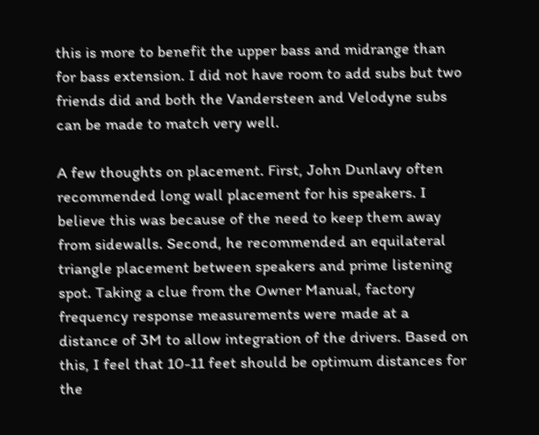this is more to benefit the upper bass and midrange than for bass extension. I did not have room to add subs but two friends did and both the Vandersteen and Velodyne subs can be made to match very well.

A few thoughts on placement. First, John Dunlavy often recommended long wall placement for his speakers. I believe this was because of the need to keep them away from sidewalls. Second, he recommended an equilateral triangle placement between speakers and prime listening spot. Taking a clue from the Owner Manual, factory frequency response measurements were made at a distance of 3M to allow integration of the drivers. Based on this, I feel that 10-11 feet should be optimum distances for the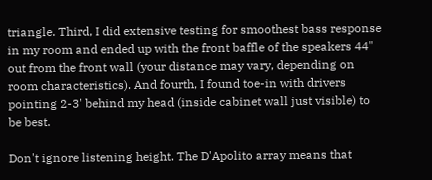triangle. Third, I did extensive testing for smoothest bass response in my room and ended up with the front baffle of the speakers 44" out from the front wall (your distance may vary, depending on room characteristics). And fourth, I found toe-in with drivers pointing 2-3' behind my head (inside cabinet wall just visible) to be best.

Don't ignore listening height. The D'Apolito array means that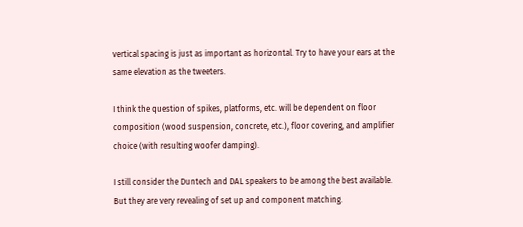vertical spacing is just as important as horizontal. Try to have your ears at the same elevation as the tweeters.

I think the question of spikes, platforms, etc. will be dependent on floor composition (wood suspension, concrete, etc.), floor covering, and amplifier choice (with resulting woofer damping).

I still consider the Duntech and DAL speakers to be among the best available. But they are very revealing of set up and component matching.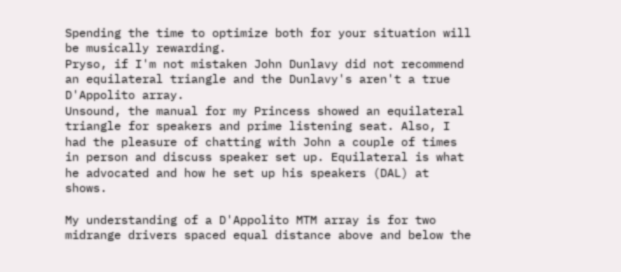Spending the time to optimize both for your situation will be musically rewarding.
Pryso, if I'm not mistaken John Dunlavy did not recommend an equilateral triangle and the Dunlavy's aren't a true D'Appolito array.
Unsound, the manual for my Princess showed an equilateral triangle for speakers and prime listening seat. Also, I had the pleasure of chatting with John a couple of times in person and discuss speaker set up. Equilateral is what he advocated and how he set up his speakers (DAL) at shows.

My understanding of a D'Appolito MTM array is for two midrange drivers spaced equal distance above and below the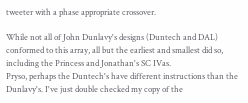tweeter with a phase appropriate crossover.

While not all of John Dunlavy's designs (Duntech and DAL) conformed to this array, all but the earliest and smallest did so, including the Princess and Jonathan's SC IVas.
Pryso, perhaps the Duntech's have different instructions than the Dunlavy's. I've just double checked my copy of the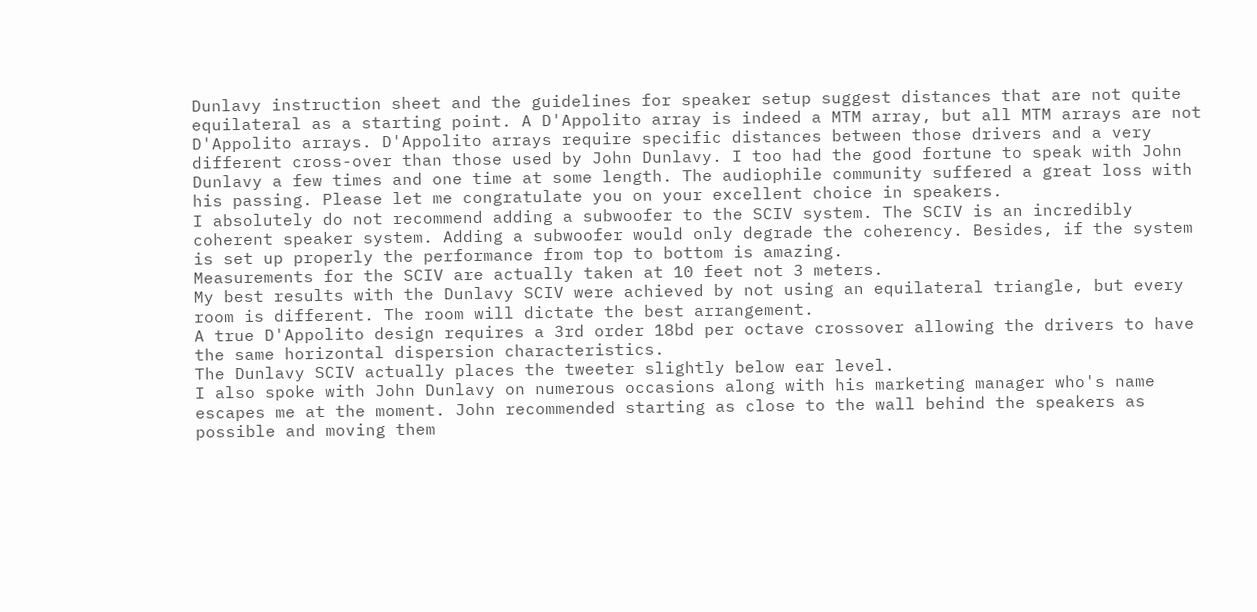Dunlavy instruction sheet and the guidelines for speaker setup suggest distances that are not quite equilateral as a starting point. A D'Appolito array is indeed a MTM array, but all MTM arrays are not D'Appolito arrays. D'Appolito arrays require specific distances between those drivers and a very different cross-over than those used by John Dunlavy. I too had the good fortune to speak with John Dunlavy a few times and one time at some length. The audiophile community suffered a great loss with his passing. Please let me congratulate you on your excellent choice in speakers.
I absolutely do not recommend adding a subwoofer to the SCIV system. The SCIV is an incredibly coherent speaker system. Adding a subwoofer would only degrade the coherency. Besides, if the system is set up properly the performance from top to bottom is amazing.
Measurements for the SCIV are actually taken at 10 feet not 3 meters.
My best results with the Dunlavy SCIV were achieved by not using an equilateral triangle, but every room is different. The room will dictate the best arrangement.
A true D'Appolito design requires a 3rd order 18bd per octave crossover allowing the drivers to have the same horizontal dispersion characteristics.
The Dunlavy SCIV actually places the tweeter slightly below ear level.
I also spoke with John Dunlavy on numerous occasions along with his marketing manager who's name escapes me at the moment. John recommended starting as close to the wall behind the speakers as possible and moving them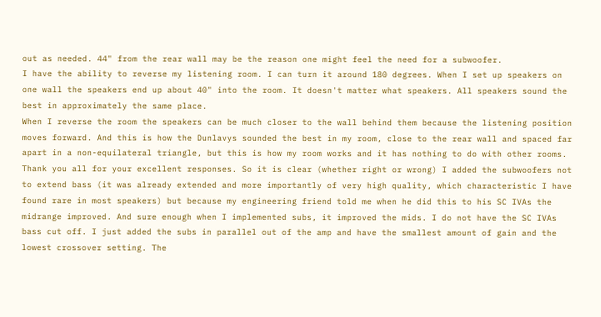out as needed. 44" from the rear wall may be the reason one might feel the need for a subwoofer.
I have the ability to reverse my listening room. I can turn it around 180 degrees. When I set up speakers on one wall the speakers end up about 40" into the room. It doesn't matter what speakers. All speakers sound the best in approximately the same place.
When I reverse the room the speakers can be much closer to the wall behind them because the listening position moves forward. And this is how the Dunlavys sounded the best in my room, close to the rear wall and spaced far apart in a non-equilateral triangle, but this is how my room works and it has nothing to do with other rooms.
Thank you all for your excellent responses. So it is clear (whether right or wrong) I added the subwoofers not to extend bass (it was already extended and more importantly of very high quality, which characteristic I have found rare in most speakers) but because my engineering friend told me when he did this to his SC IVAs the midrange improved. And sure enough when I implemented subs, it improved the mids. I do not have the SC IVAs bass cut off. I just added the subs in parallel out of the amp and have the smallest amount of gain and the lowest crossover setting. The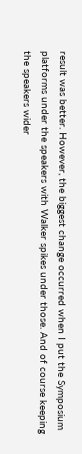result was better. However, the biggest change occurred when I put the Symposium platforms under the speakers with Walker spikes under those. And of course keeping the speakers wider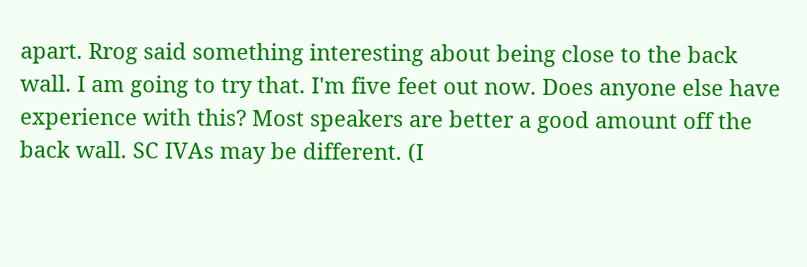apart. Rrog said something interesting about being close to the back wall. I am going to try that. I'm five feet out now. Does anyone else have experience with this? Most speakers are better a good amount off the back wall. SC IVAs may be different. (I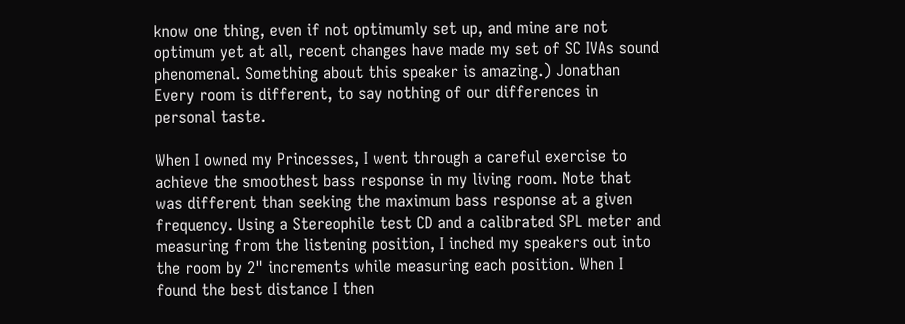know one thing, even if not optimumly set up, and mine are not optimum yet at all, recent changes have made my set of SC IVAs sound phenomenal. Something about this speaker is amazing.) Jonathan
Every room is different, to say nothing of our differences in personal taste.

When I owned my Princesses, I went through a careful exercise to achieve the smoothest bass response in my living room. Note that was different than seeking the maximum bass response at a given frequency. Using a Stereophile test CD and a calibrated SPL meter and measuring from the listening position, I inched my speakers out into the room by 2" increments while measuring each position. When I found the best distance I then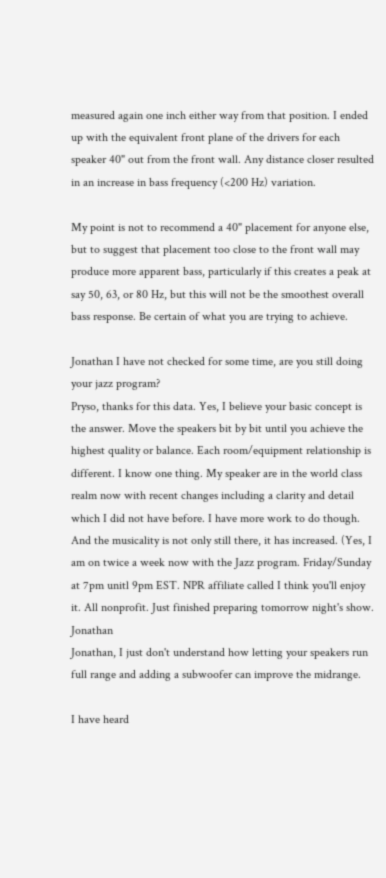measured again one inch either way from that position. I ended up with the equivalent front plane of the drivers for each speaker 40" out from the front wall. Any distance closer resulted in an increase in bass frequency (<200 Hz) variation.

My point is not to recommend a 40" placement for anyone else, but to suggest that placement too close to the front wall may produce more apparent bass, particularly if this creates a peak at say 50, 63, or 80 Hz, but this will not be the smoothest overall bass response. Be certain of what you are trying to achieve.

Jonathan I have not checked for some time, are you still doing your jazz program?
Pryso, thanks for this data. Yes, I believe your basic concept is the answer. Move the speakers bit by bit until you achieve the highest quality or balance. Each room/equipment relationship is different. I know one thing. My speaker are in the world class realm now with recent changes including a clarity and detail which I did not have before. I have more work to do though. And the musicality is not only still there, it has increased. (Yes, I am on twice a week now with the Jazz program. Friday/Sunday at 7pm unitl 9pm EST. NPR affiliate called I think you'll enjoy it. All nonprofit. Just finished preparing tomorrow night's show. Jonathan
Jonathan, I just don't understand how letting your speakers run full range and adding a subwoofer can improve the midrange.

I have heard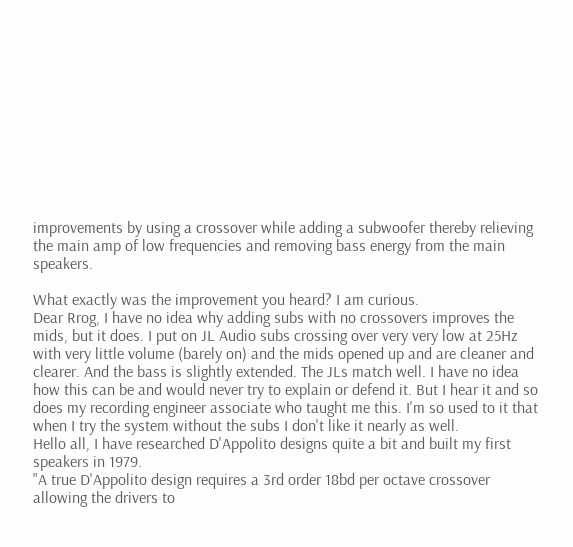improvements by using a crossover while adding a subwoofer thereby relieving the main amp of low frequencies and removing bass energy from the main speakers.

What exactly was the improvement you heard? I am curious.
Dear Rrog, I have no idea why adding subs with no crossovers improves the mids, but it does. I put on JL Audio subs crossing over very very low at 25Hz with very little volume (barely on) and the mids opened up and are cleaner and clearer. And the bass is slightly extended. The JLs match well. I have no idea how this can be and would never try to explain or defend it. But I hear it and so does my recording engineer associate who taught me this. I'm so used to it that when I try the system without the subs I don't like it nearly as well.
Hello all, I have researched D'Appolito designs quite a bit and built my first speakers in 1979.
"A true D'Appolito design requires a 3rd order 18bd per octave crossover allowing the drivers to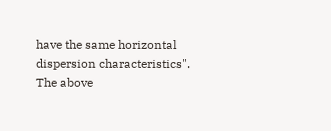have the same horizontal dispersion characteristics".
The above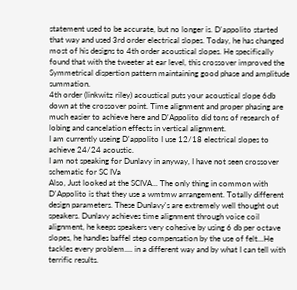statement used to be accurate, but no longer is. D'appolito started that way and used 3rd order electrical slopes. Today, he has changed most of his designs to 4th order acoustical slopes. He specifically found that with the tweeter at ear level, this crossover improved the Symmetrical dispertion pattern maintaining good phase and amplitude summation.
4th order (linkwitz riley) acoustical puts your acoustical slope 6db down at the crossover point. Time alignment and proper phasing are much easier to achieve here and D'Appolito did tons of research of lobing and cancelation effects in vertical alignment.
I am currently useing D'appolito I use 12/18 electrical slopes to achieve 24/24 acoustic.
I am not speaking for Dunlavy in anyway, I have not seen crossover schematic for SC IVa
Also, Just looked at the SCIVA... The only thing in common with D'Appolito is that they use a wmtmw arrangement. Totally different design parameters. These Dunlavy's are extremely well thought out speakers. Dunlavy achieves time alignment through voice coil alignment, he keeps speakers very cohesive by using 6 db per octave slopes, he handles baffel step compensation by the use of felt...He tackles every problem.... in a different way and by what I can tell with terrific results.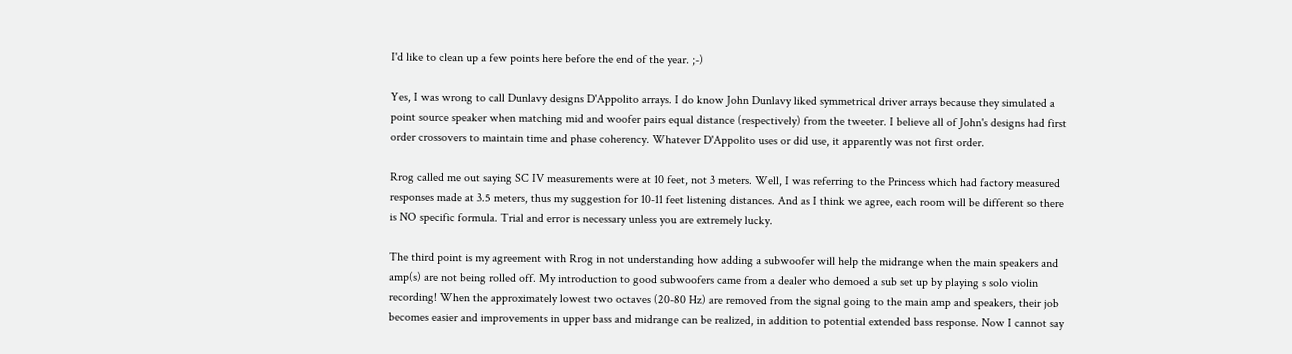I'd like to clean up a few points here before the end of the year. ;-)

Yes, I was wrong to call Dunlavy designs D'Appolito arrays. I do know John Dunlavy liked symmetrical driver arrays because they simulated a point source speaker when matching mid and woofer pairs equal distance (respectively) from the tweeter. I believe all of John's designs had first order crossovers to maintain time and phase coherency. Whatever D'Appolito uses or did use, it apparently was not first order.

Rrog called me out saying SC IV measurements were at 10 feet, not 3 meters. Well, I was referring to the Princess which had factory measured responses made at 3.5 meters, thus my suggestion for 10-11 feet listening distances. And as I think we agree, each room will be different so there is NO specific formula. Trial and error is necessary unless you are extremely lucky.

The third point is my agreement with Rrog in not understanding how adding a subwoofer will help the midrange when the main speakers and amp(s) are not being rolled off. My introduction to good subwoofers came from a dealer who demoed a sub set up by playing s solo violin recording! When the approximately lowest two octaves (20-80 Hz) are removed from the signal going to the main amp and speakers, their job becomes easier and improvements in upper bass and midrange can be realized, in addition to potential extended bass response. Now I cannot say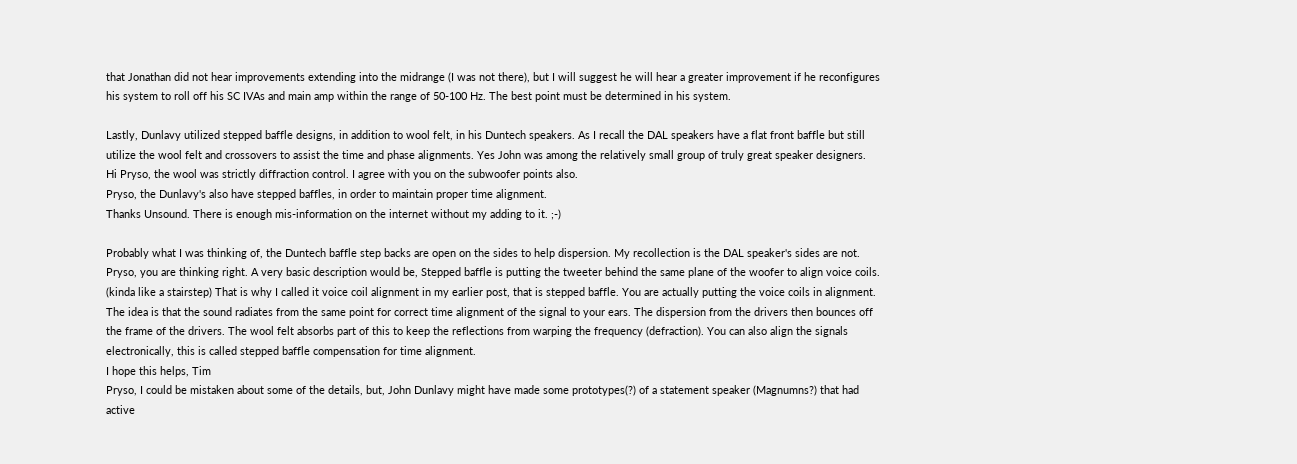that Jonathan did not hear improvements extending into the midrange (I was not there), but I will suggest he will hear a greater improvement if he reconfigures his system to roll off his SC IVAs and main amp within the range of 50-100 Hz. The best point must be determined in his system.

Lastly, Dunlavy utilized stepped baffle designs, in addition to wool felt, in his Duntech speakers. As I recall the DAL speakers have a flat front baffle but still utilize the wool felt and crossovers to assist the time and phase alignments. Yes John was among the relatively small group of truly great speaker designers.
Hi Pryso, the wool was strictly diffraction control. I agree with you on the subwoofer points also.
Pryso, the Dunlavy's also have stepped baffles, in order to maintain proper time alignment.
Thanks Unsound. There is enough mis-information on the internet without my adding to it. ;-)

Probably what I was thinking of, the Duntech baffle step backs are open on the sides to help dispersion. My recollection is the DAL speaker's sides are not.
Pryso, you are thinking right. A very basic description would be, Stepped baffle is putting the tweeter behind the same plane of the woofer to align voice coils. (kinda like a stairstep) That is why I called it voice coil alignment in my earlier post, that is stepped baffle. You are actually putting the voice coils in alignment. The idea is that the sound radiates from the same point for correct time alignment of the signal to your ears. The dispersion from the drivers then bounces off the frame of the drivers. The wool felt absorbs part of this to keep the reflections from warping the frequency (defraction). You can also align the signals electronically, this is called stepped baffle compensation for time alignment.
I hope this helps, Tim
Pryso, I could be mistaken about some of the details, but, John Dunlavy might have made some prototypes(?) of a statement speaker (Magnumns?) that had active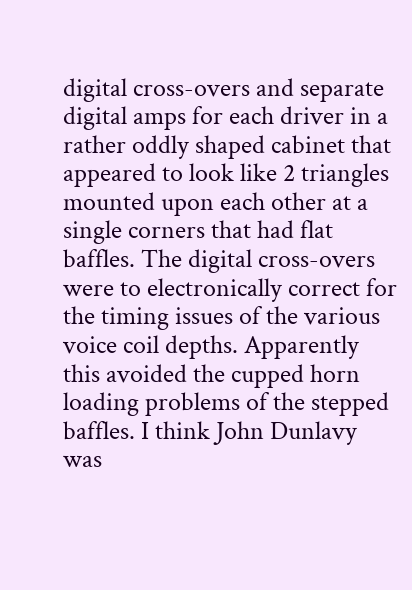digital cross-overs and separate digital amps for each driver in a rather oddly shaped cabinet that appeared to look like 2 triangles mounted upon each other at a single corners that had flat baffles. The digital cross-overs were to electronically correct for the timing issues of the various voice coil depths. Apparently this avoided the cupped horn loading problems of the stepped baffles. I think John Dunlavy was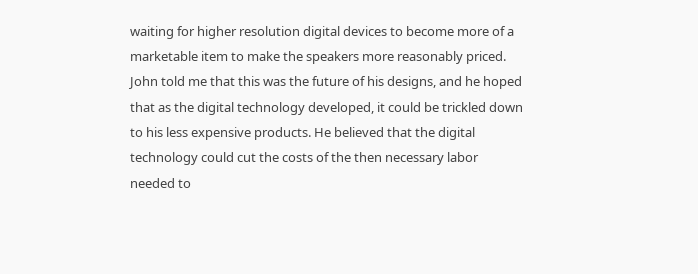waiting for higher resolution digital devices to become more of a marketable item to make the speakers more reasonably priced. John told me that this was the future of his designs, and he hoped that as the digital technology developed, it could be trickled down to his less expensive products. He believed that the digital technology could cut the costs of the then necessary labor needed to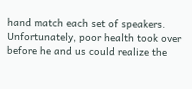hand match each set of speakers. Unfortunately, poor health took over before he and us could realize the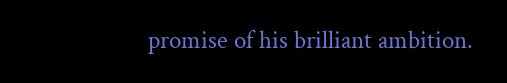promise of his brilliant ambition.